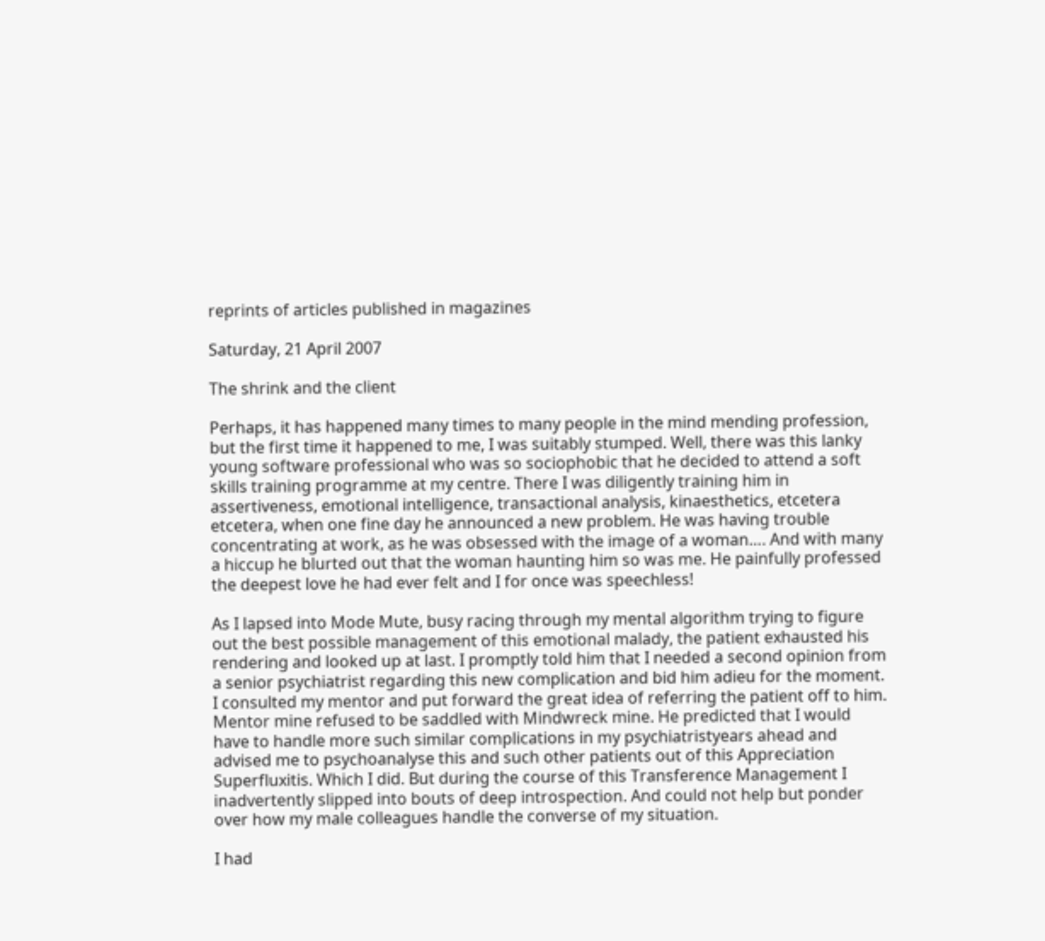reprints of articles published in magazines

Saturday, 21 April 2007

The shrink and the client

Perhaps, it has happened many times to many people in the mind mending profession, but the first time it happened to me, I was suitably stumped. Well, there was this lanky young software professional who was so sociophobic that he decided to attend a soft skills training programme at my centre. There I was diligently training him in assertiveness, emotional intelligence, transactional analysis, kinaesthetics, etcetera etcetera, when one fine day he announced a new problem. He was having trouble concentrating at work, as he was obsessed with the image of a woman…. And with many a hiccup he blurted out that the woman haunting him so was me. He painfully professed the deepest love he had ever felt and I for once was speechless!

As I lapsed into Mode Mute, busy racing through my mental algorithm trying to figure out the best possible management of this emotional malady, the patient exhausted his rendering and looked up at last. I promptly told him that I needed a second opinion from a senior psychiatrist regarding this new complication and bid him adieu for the moment. I consulted my mentor and put forward the great idea of referring the patient off to him. Mentor mine refused to be saddled with Mindwreck mine. He predicted that I would have to handle more such similar complications in my psychiatristyears ahead and advised me to psychoanalyse this and such other patients out of this Appreciation Superfluxitis. Which I did. But during the course of this Transference Management I inadvertently slipped into bouts of deep introspection. And could not help but ponder over how my male colleagues handle the converse of my situation.

I had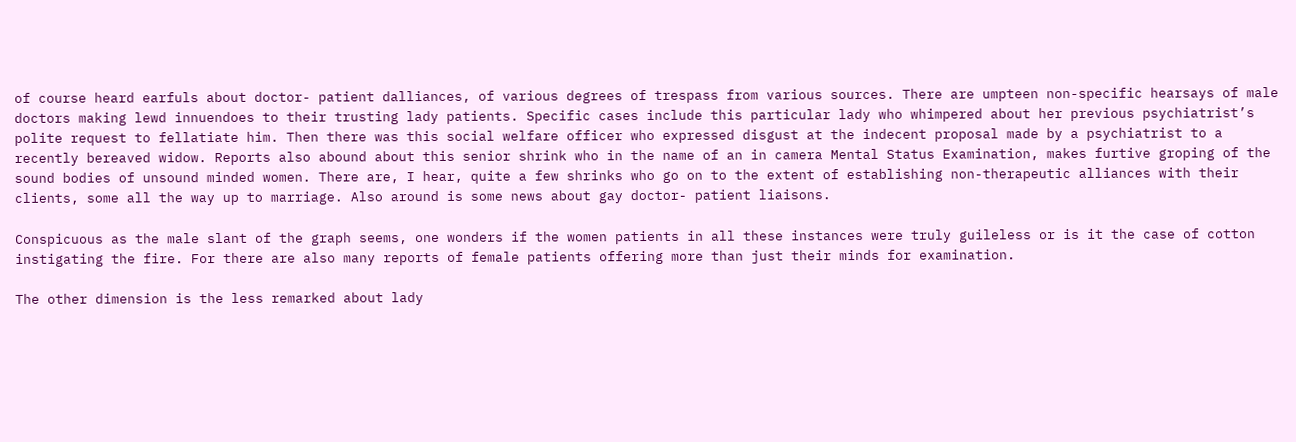of course heard earfuls about doctor- patient dalliances, of various degrees of trespass from various sources. There are umpteen non-specific hearsays of male doctors making lewd innuendoes to their trusting lady patients. Specific cases include this particular lady who whimpered about her previous psychiatrist’s polite request to fellatiate him. Then there was this social welfare officer who expressed disgust at the indecent proposal made by a psychiatrist to a recently bereaved widow. Reports also abound about this senior shrink who in the name of an in camera Mental Status Examination, makes furtive groping of the sound bodies of unsound minded women. There are, I hear, quite a few shrinks who go on to the extent of establishing non-therapeutic alliances with their clients, some all the way up to marriage. Also around is some news about gay doctor- patient liaisons.

Conspicuous as the male slant of the graph seems, one wonders if the women patients in all these instances were truly guileless or is it the case of cotton instigating the fire. For there are also many reports of female patients offering more than just their minds for examination.

The other dimension is the less remarked about lady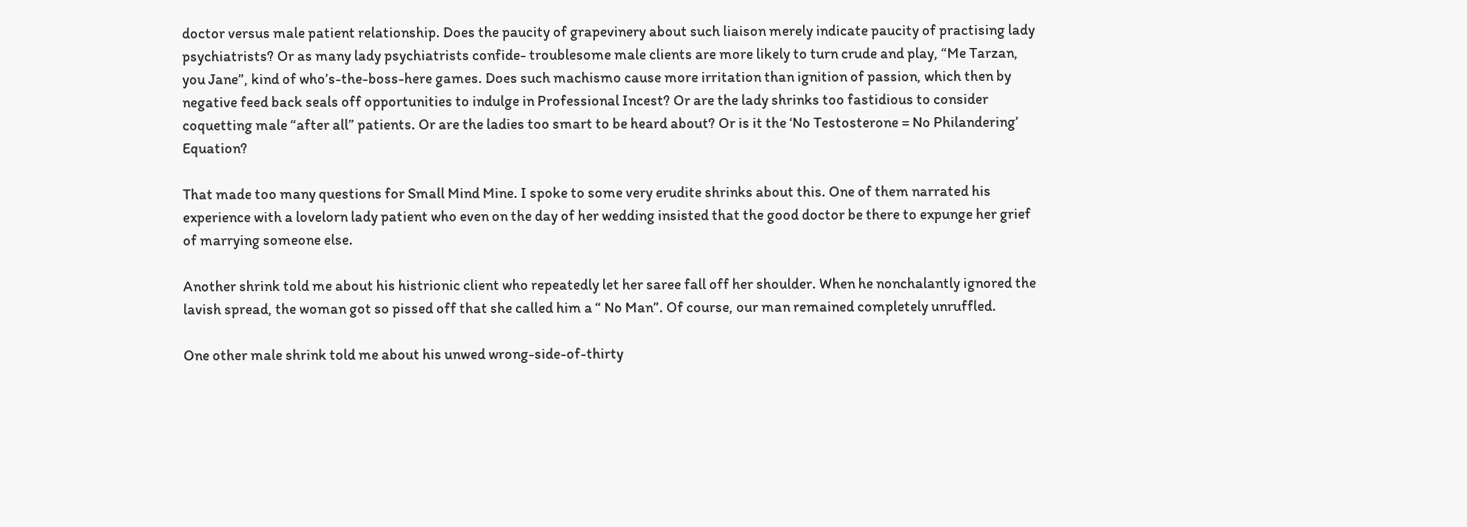doctor versus male patient relationship. Does the paucity of grapevinery about such liaison merely indicate paucity of practising lady psychiatrists? Or as many lady psychiatrists confide- troublesome male clients are more likely to turn crude and play, “Me Tarzan, you Jane”, kind of who’s-the-boss-here games. Does such machismo cause more irritation than ignition of passion, which then by negative feed back seals off opportunities to indulge in Professional Incest? Or are the lady shrinks too fastidious to consider coquetting male “after all” patients. Or are the ladies too smart to be heard about? Or is it the ‘No Testosterone = No Philandering’ Equation?

That made too many questions for Small Mind Mine. I spoke to some very erudite shrinks about this. One of them narrated his experience with a lovelorn lady patient who even on the day of her wedding insisted that the good doctor be there to expunge her grief of marrying someone else.

Another shrink told me about his histrionic client who repeatedly let her saree fall off her shoulder. When he nonchalantly ignored the lavish spread, the woman got so pissed off that she called him a “ No Man”. Of course, our man remained completely unruffled.

One other male shrink told me about his unwed wrong-side-of-thirty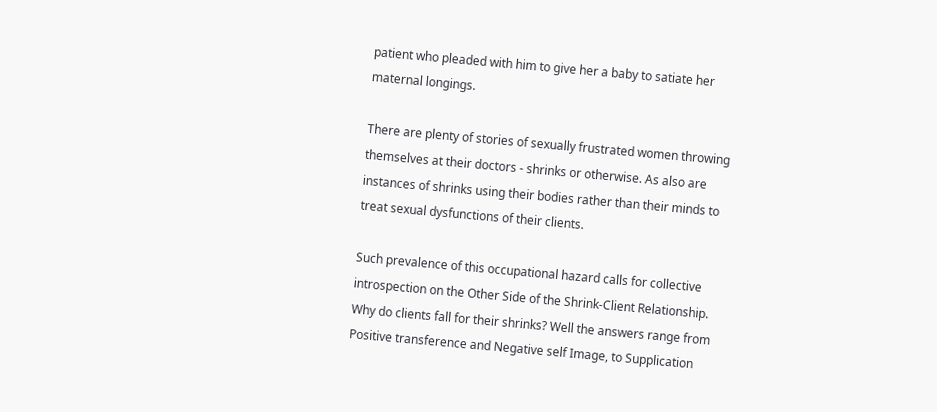patient who pleaded with him to give her a baby to satiate her maternal longings.

There are plenty of stories of sexually frustrated women throwing themselves at their doctors - shrinks or otherwise. As also are instances of shrinks using their bodies rather than their minds to treat sexual dysfunctions of their clients.

Such prevalence of this occupational hazard calls for collective introspection on the Other Side of the Shrink-Client Relationship. Why do clients fall for their shrinks? Well the answers range from Positive transference and Negative self Image, to Supplication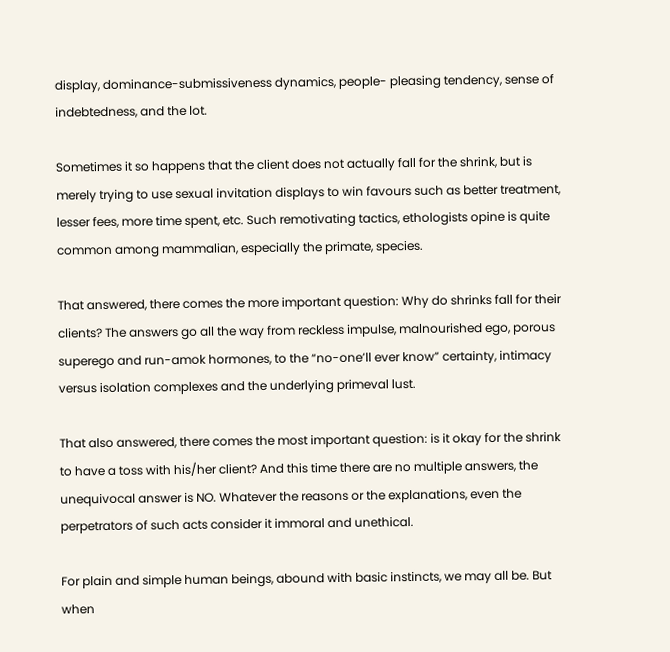display, dominance-submissiveness dynamics, people- pleasing tendency, sense of indebtedness, and the lot.

Sometimes it so happens that the client does not actually fall for the shrink, but is merely trying to use sexual invitation displays to win favours such as better treatment, lesser fees, more time spent, etc. Such remotivating tactics, ethologists opine is quite common among mammalian, especially the primate, species.

That answered, there comes the more important question: Why do shrinks fall for their clients? The answers go all the way from reckless impulse, malnourished ego, porous superego and run-amok hormones, to the “no-one’ll ever know” certainty, intimacy versus isolation complexes and the underlying primeval lust.

That also answered, there comes the most important question: is it okay for the shrink to have a toss with his/her client? And this time there are no multiple answers, the unequivocal answer is NO. Whatever the reasons or the explanations, even the perpetrators of such acts consider it immoral and unethical.

For plain and simple human beings, abound with basic instincts, we may all be. But when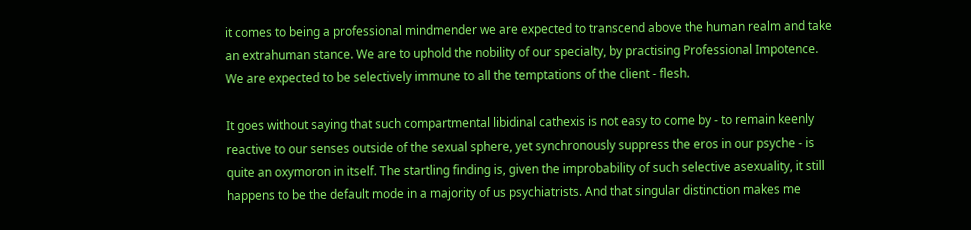it comes to being a professional mindmender we are expected to transcend above the human realm and take an extrahuman stance. We are to uphold the nobility of our specialty, by practising Professional Impotence. We are expected to be selectively immune to all the temptations of the client - flesh.

It goes without saying that such compartmental libidinal cathexis is not easy to come by - to remain keenly reactive to our senses outside of the sexual sphere, yet synchronously suppress the eros in our psyche - is quite an oxymoron in itself. The startling finding is, given the improbability of such selective asexuality, it still happens to be the default mode in a majority of us psychiatrists. And that singular distinction makes me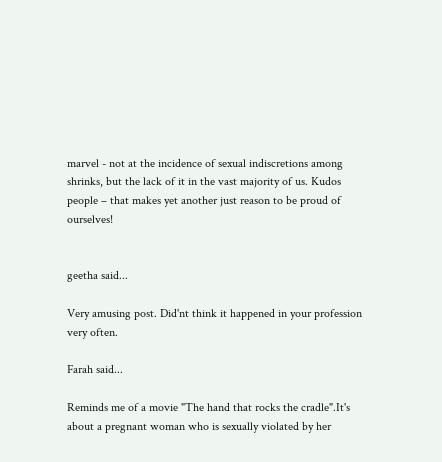marvel - not at the incidence of sexual indiscretions among shrinks, but the lack of it in the vast majority of us. Kudos people – that makes yet another just reason to be proud of ourselves!


geetha said...

Very amusing post. Did'nt think it happened in your profession very often.

Farah said...

Reminds me of a movie "The hand that rocks the cradle".It's about a pregnant woman who is sexually violated by her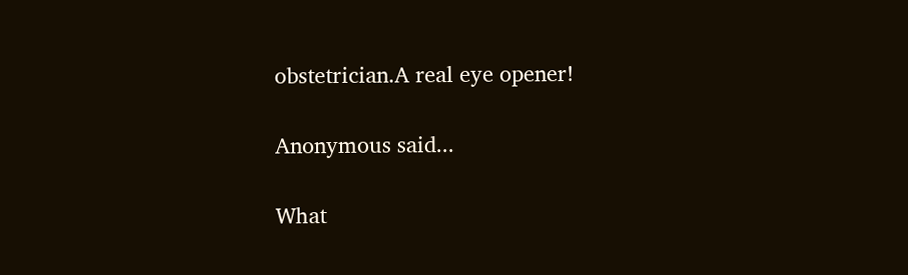obstetrician.A real eye opener!

Anonymous said...

What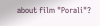about film "Porali"?